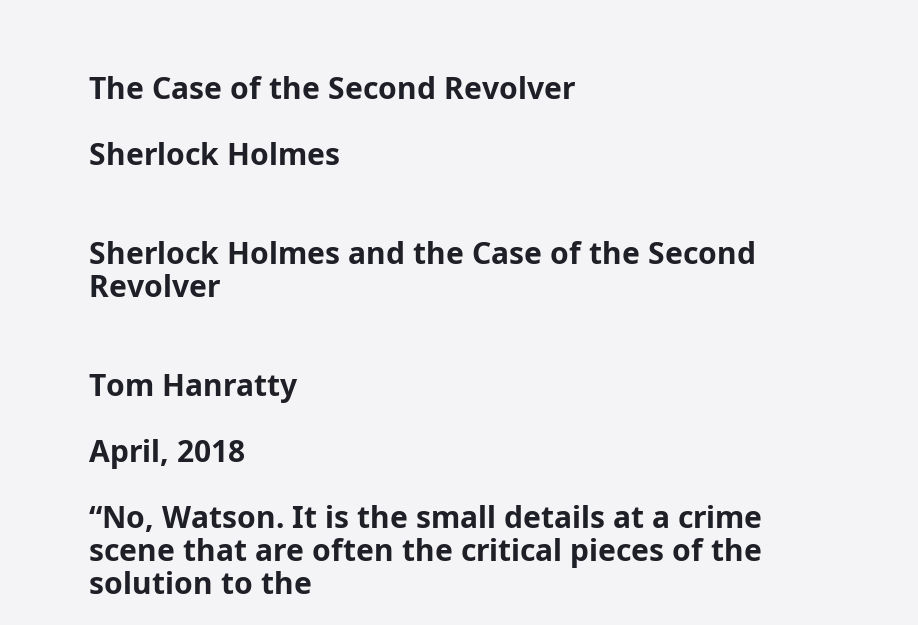The Case of the Second Revolver

Sherlock Holmes


Sherlock Holmes and the Case of the Second Revolver


Tom Hanratty

April, 2018

“No, Watson. It is the small details at a crime scene that are often the critical pieces of the solution to the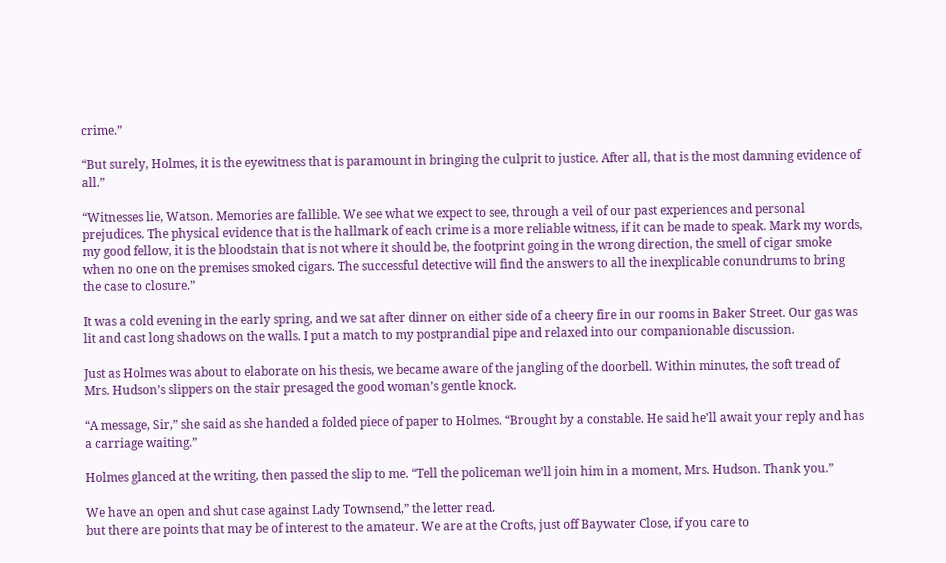crime.”

“But surely, Holmes, it is the eyewitness that is paramount in bringing the culprit to justice. After all, that is the most damning evidence of all.”

“Witnesses lie, Watson. Memories are fallible. We see what we expect to see, through a veil of our past experiences and personal prejudices. The physical evidence that is the hallmark of each crime is a more reliable witness, if it can be made to speak. Mark my words, my good fellow, it is the bloodstain that is not where it should be, the footprint going in the wrong direction, the smell of cigar smoke when no one on the premises smoked cigars. The successful detective will find the answers to all the inexplicable conundrums to bring the case to closure.”

It was a cold evening in the early spring, and we sat after dinner on either side of a cheery fire in our rooms in Baker Street. Our gas was lit and cast long shadows on the walls. I put a match to my postprandial pipe and relaxed into our companionable discussion.

Just as Holmes was about to elaborate on his thesis, we became aware of the jangling of the doorbell. Within minutes, the soft tread of Mrs. Hudson’s slippers on the stair presaged the good woman’s gentle knock.

“A message, Sir,” she said as she handed a folded piece of paper to Holmes. “Brought by a constable. He said he’ll await your reply and has a carriage waiting.”

Holmes glanced at the writing, then passed the slip to me. “Tell the policeman we’ll join him in a moment, Mrs. Hudson. Thank you.”

We have an open and shut case against Lady Townsend,” the letter read.
but there are points that may be of interest to the amateur. We are at the Crofts, just off Baywater Close, if you care to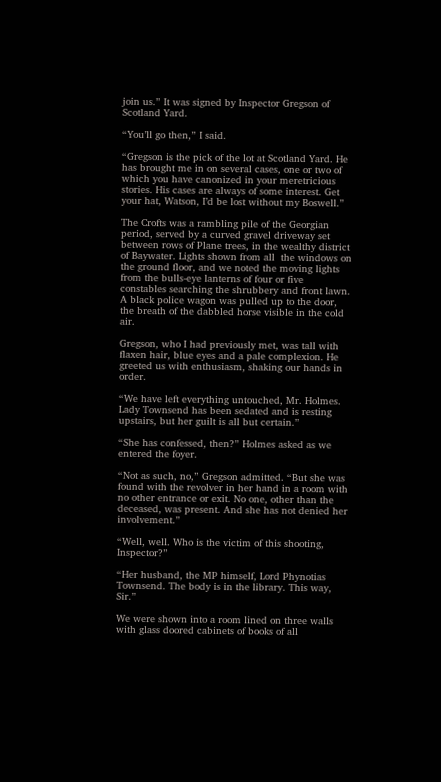join us.” It was signed by Inspector Gregson of Scotland Yard.

“You’ll go then,” I said.

“Gregson is the pick of the lot at Scotland Yard. He has brought me in on several cases, one or two of which you have canonized in your meretricious stories. His cases are always of some interest. Get your hat, Watson, I’d be lost without my Boswell.”

The Crofts was a rambling pile of the Georgian period, served by a curved gravel driveway set between rows of Plane trees, in the wealthy district of Baywater. Lights shown from all  the windows on the ground floor, and we noted the moving lights from the bulls-eye lanterns of four or five constables searching the shrubbery and front lawn. A black police wagon was pulled up to the door, the breath of the dabbled horse visible in the cold air.

Gregson, who I had previously met, was tall with flaxen hair, blue eyes and a pale complexion. He greeted us with enthusiasm, shaking our hands in order.

“We have left everything untouched, Mr. Holmes. Lady Townsend has been sedated and is resting upstairs, but her guilt is all but certain.”

“She has confessed, then?” Holmes asked as we entered the foyer.

“Not as such, no,” Gregson admitted. “But she was found with the revolver in her hand in a room with no other entrance or exit. No one, other than the deceased, was present. And she has not denied her involvement.”

“Well, well. Who is the victim of this shooting, Inspector?”

“Her husband, the MP himself, Lord Phynotias Townsend. The body is in the library. This way, Sir.”

We were shown into a room lined on three walls with glass doored cabinets of books of all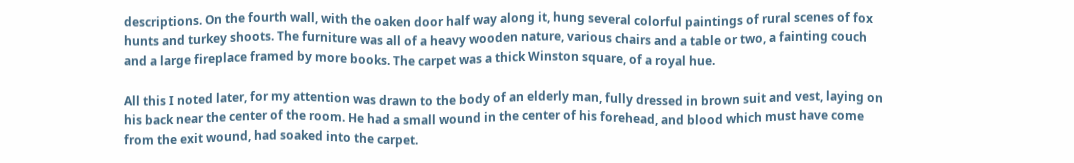descriptions. On the fourth wall, with the oaken door half way along it, hung several colorful paintings of rural scenes of fox hunts and turkey shoots. The furniture was all of a heavy wooden nature, various chairs and a table or two, a fainting couch and a large fireplace framed by more books. The carpet was a thick Winston square, of a royal hue.

All this I noted later, for my attention was drawn to the body of an elderly man, fully dressed in brown suit and vest, laying on his back near the center of the room. He had a small wound in the center of his forehead, and blood which must have come from the exit wound, had soaked into the carpet.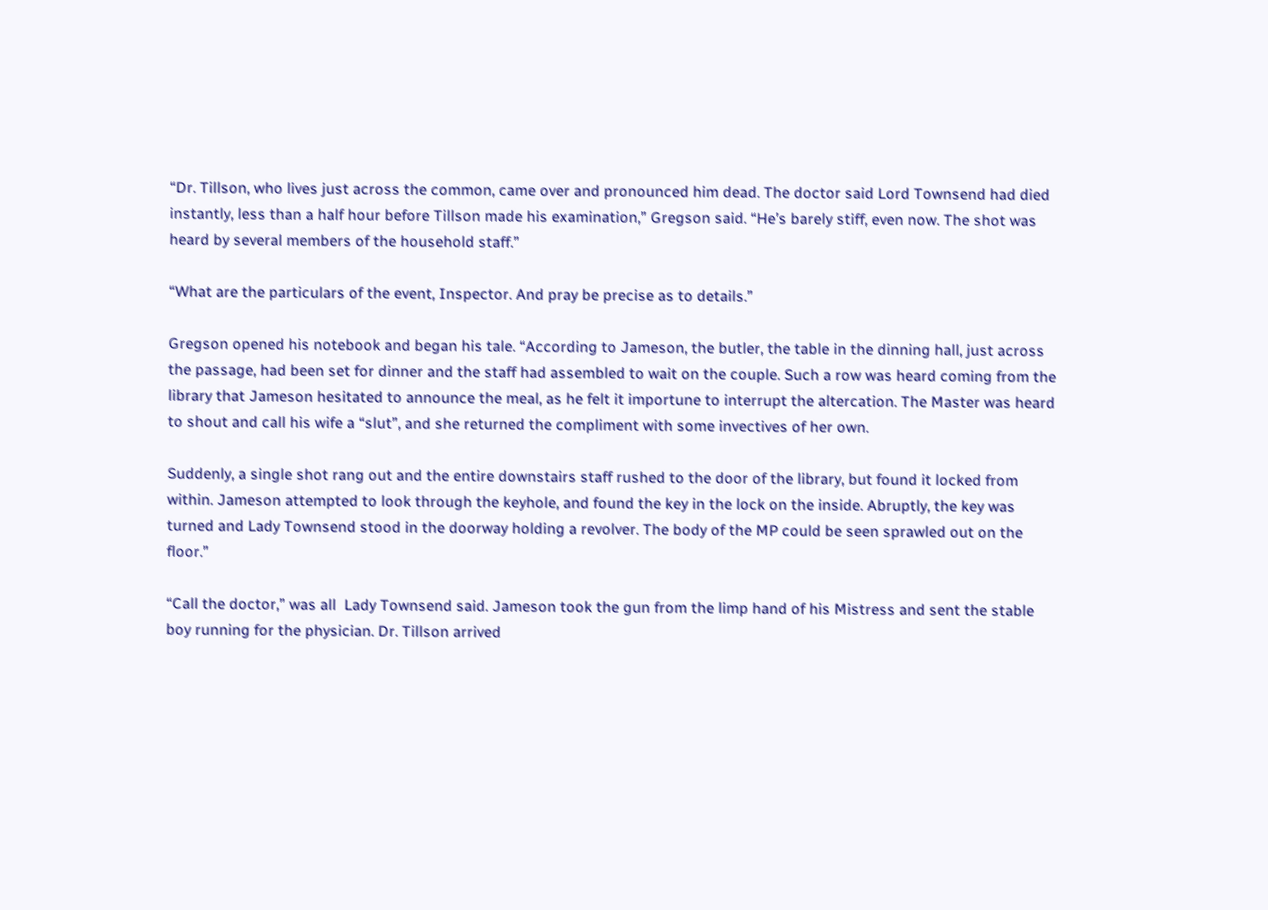“Dr. Tillson, who lives just across the common, came over and pronounced him dead. The doctor said Lord Townsend had died instantly, less than a half hour before Tillson made his examination,” Gregson said. “He’s barely stiff, even now. The shot was heard by several members of the household staff.”

“What are the particulars of the event, Inspector. And pray be precise as to details.”

Gregson opened his notebook and began his tale. “According to Jameson, the butler, the table in the dinning hall, just across the passage, had been set for dinner and the staff had assembled to wait on the couple. Such a row was heard coming from the library that Jameson hesitated to announce the meal, as he felt it importune to interrupt the altercation. The Master was heard to shout and call his wife a “slut”, and she returned the compliment with some invectives of her own.

Suddenly, a single shot rang out and the entire downstairs staff rushed to the door of the library, but found it locked from within. Jameson attempted to look through the keyhole, and found the key in the lock on the inside. Abruptly, the key was turned and Lady Townsend stood in the doorway holding a revolver. The body of the MP could be seen sprawled out on the floor.”

“Call the doctor,” was all  Lady Townsend said. Jameson took the gun from the limp hand of his Mistress and sent the stable boy running for the physician. Dr. Tillson arrived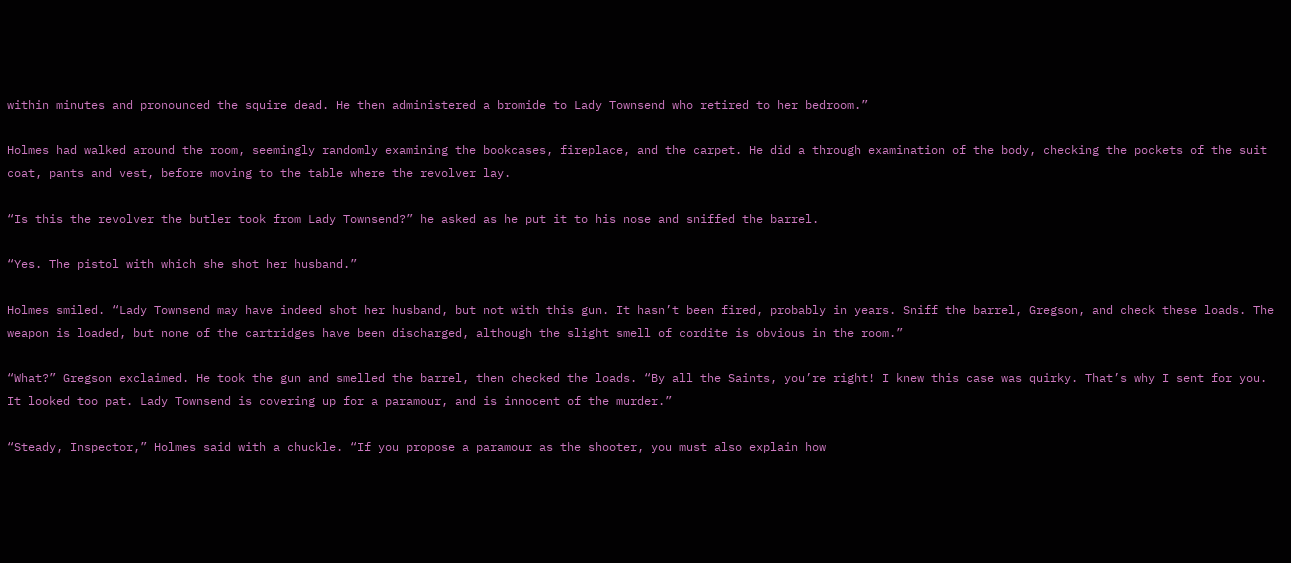within minutes and pronounced the squire dead. He then administered a bromide to Lady Townsend who retired to her bedroom.”

Holmes had walked around the room, seemingly randomly examining the bookcases, fireplace, and the carpet. He did a through examination of the body, checking the pockets of the suit coat, pants and vest, before moving to the table where the revolver lay.

“Is this the revolver the butler took from Lady Townsend?” he asked as he put it to his nose and sniffed the barrel.

“Yes. The pistol with which she shot her husband.”

Holmes smiled. “Lady Townsend may have indeed shot her husband, but not with this gun. It hasn’t been fired, probably in years. Sniff the barrel, Gregson, and check these loads. The weapon is loaded, but none of the cartridges have been discharged, although the slight smell of cordite is obvious in the room.”

“What?” Gregson exclaimed. He took the gun and smelled the barrel, then checked the loads. “By all the Saints, you’re right! I knew this case was quirky. That’s why I sent for you. It looked too pat. Lady Townsend is covering up for a paramour, and is innocent of the murder.”

“Steady, Inspector,” Holmes said with a chuckle. “If you propose a paramour as the shooter, you must also explain how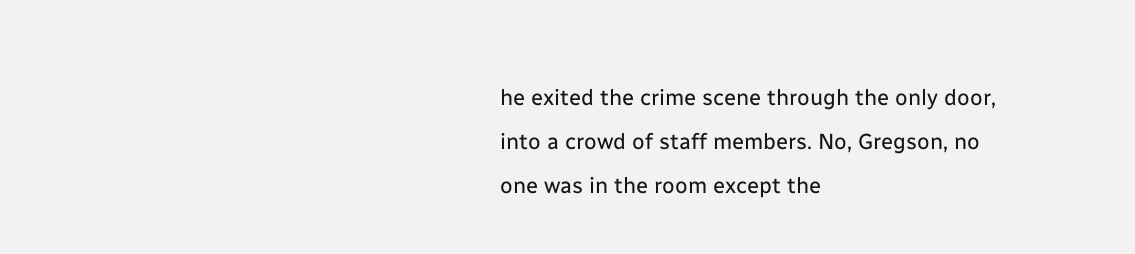he exited the crime scene through the only door, into a crowd of staff members. No, Gregson, no one was in the room except the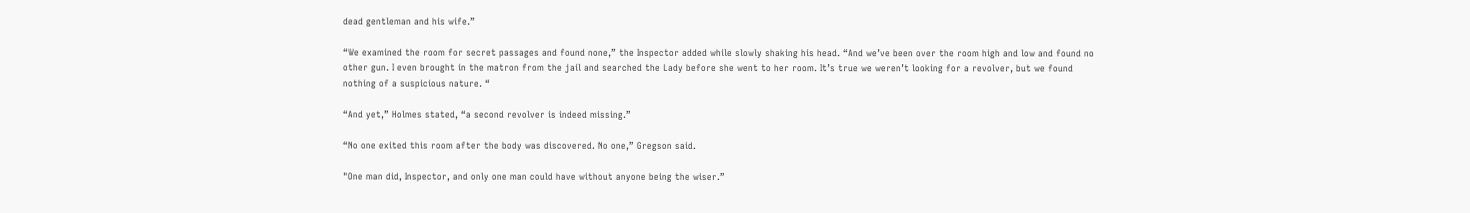dead gentleman and his wife.”

“We examined the room for secret passages and found none,” the Inspector added while slowly shaking his head. “And we’ve been over the room high and low and found no other gun. I even brought in the matron from the jail and searched the Lady before she went to her room. It’s true we weren’t looking for a revolver, but we found nothing of a suspicious nature. “

“And yet,” Holmes stated, “a second revolver is indeed missing.”

“No one exited this room after the body was discovered. No one,” Gregson said.

"One man did, Inspector, and only one man could have without anyone being the wiser.”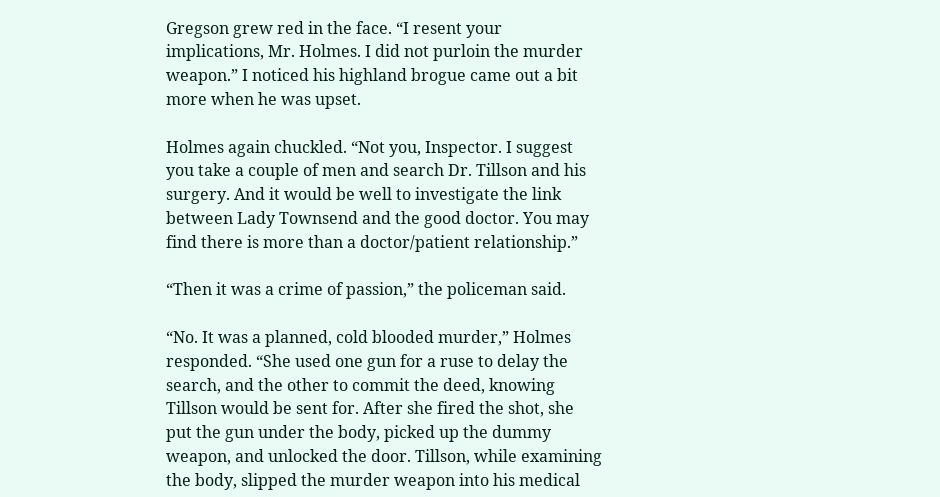Gregson grew red in the face. “I resent your implications, Mr. Holmes. I did not purloin the murder weapon.” I noticed his highland brogue came out a bit more when he was upset.

Holmes again chuckled. “Not you, Inspector. I suggest you take a couple of men and search Dr. Tillson and his surgery. And it would be well to investigate the link between Lady Townsend and the good doctor. You may find there is more than a doctor/patient relationship.”

“Then it was a crime of passion,” the policeman said.

“No. It was a planned, cold blooded murder,” Holmes responded. “She used one gun for a ruse to delay the search, and the other to commit the deed, knowing Tillson would be sent for. After she fired the shot, she put the gun under the body, picked up the dummy weapon, and unlocked the door. Tillson, while examining the body, slipped the murder weapon into his medical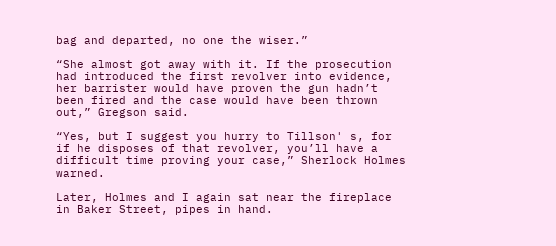bag and departed, no one the wiser.”

“She almost got away with it. If the prosecution had introduced the first revolver into evidence, her barrister would have proven the gun hadn’t been fired and the case would have been thrown out,” Gregson said.

“Yes, but I suggest you hurry to Tillson' s, for if he disposes of that revolver, you’ll have a  difficult time proving your case,” Sherlock Holmes warned.

Later, Holmes and I again sat near the fireplace in Baker Street, pipes in hand.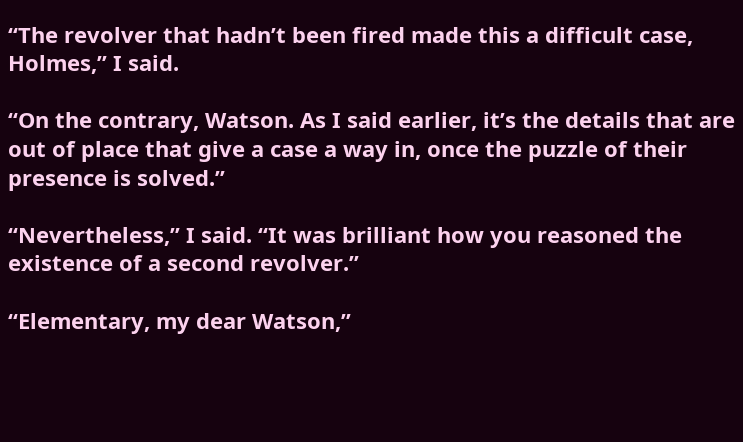“The revolver that hadn’t been fired made this a difficult case, Holmes,” I said.

“On the contrary, Watson. As I said earlier, it’s the details that are out of place that give a case a way in, once the puzzle of their presence is solved.”

“Nevertheless,” I said. “It was brilliant how you reasoned the existence of a second revolver.”

“Elementary, my dear Watson,”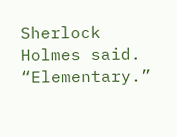Sherlock Holmes said. “Elementary.”